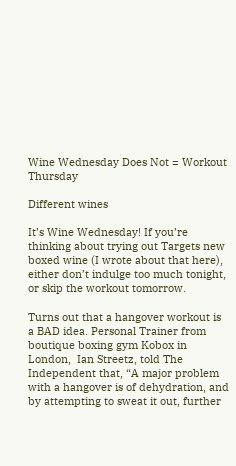Wine Wednesday Does Not = Workout Thursday

Different wines

It’s Wine Wednesday! If you’re thinking about trying out Targets new boxed wine (I wrote about that here), either don’t indulge too much tonight, or skip the workout tomorrow.

Turns out that a hangover workout is a BAD idea. Personal Trainer from boutique boxing gym Kobox in London,  Ian Streetz, told The Independent that, “A major problem with a hangover is of dehydration, and by attempting to sweat it out, further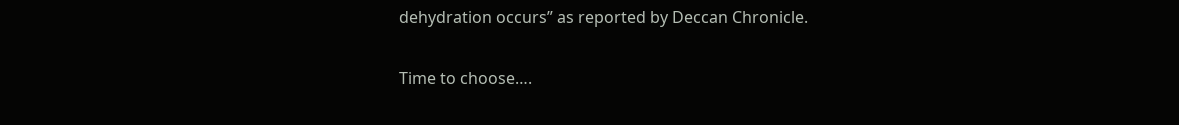dehydration occurs” as reported by Deccan Chronicle.

Time to choose….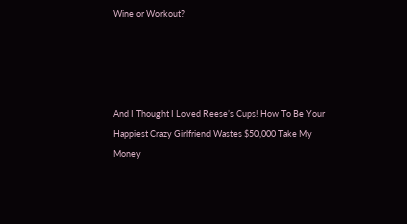Wine or Workout?




And I Thought I Loved Reese’s Cups! How To Be Your Happiest Crazy Girlfriend Wastes $50,000 Take My Money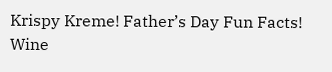Krispy Kreme! Father’s Day Fun Facts! Wine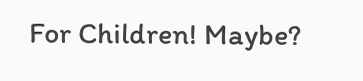For Children! Maybe?